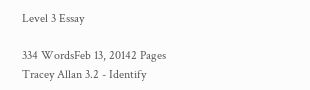Level 3 Essay

334 WordsFeb 13, 20142 Pages
Tracey Allan 3.2 - Identify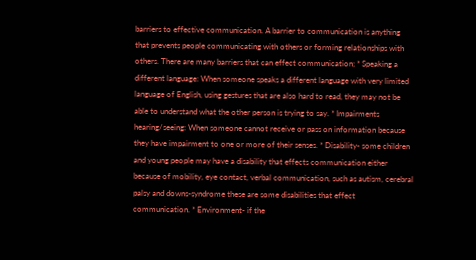barriers to effective communication. A barrier to communication is anything that prevents people communicating with others or forming relationships with others. There are many barriers that can effect communication; * Speaking a different language: When someone speaks a different language with very limited language of English, using gestures that are also hard to read, they may not be able to understand what the other person is trying to say. * Impairments hearing/seeing: When someone cannot receive or pass on information because they have impairment to one or more of their senses. * Disability- some children and young people may have a disability that effects communication either because of mobility, eye contact, verbal communication, such as autism, cerebral palsy and downs-syndrome these are some disabilities that effect communication. * Environment- if the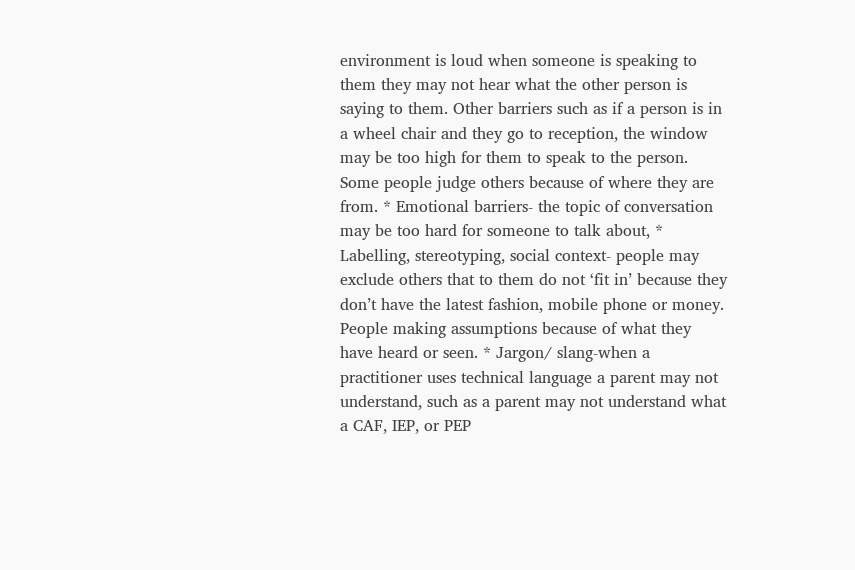environment is loud when someone is speaking to them they may not hear what the other person is saying to them. Other barriers such as if a person is in a wheel chair and they go to reception, the window may be too high for them to speak to the person. Some people judge others because of where they are from. * Emotional barriers- the topic of conversation may be too hard for someone to talk about, * Labelling, stereotyping, social context- people may exclude others that to them do not ‘fit in’ because they don’t have the latest fashion, mobile phone or money. People making assumptions because of what they have heard or seen. * Jargon/ slang-when a practitioner uses technical language a parent may not understand, such as a parent may not understand what a CAF, IEP, or PEP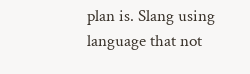plan is. Slang using language that not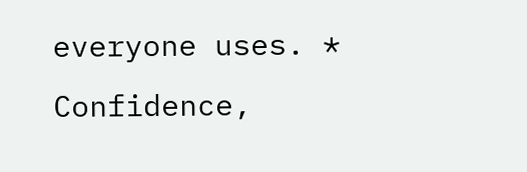everyone uses. * Confidence,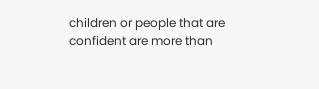children or people that are confident are more than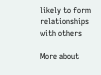likely to form relationships with others

More about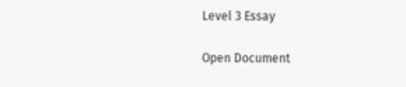Level 3 Essay

Open Document